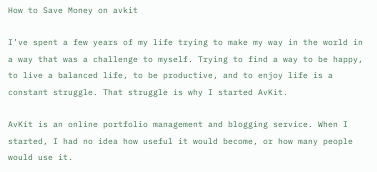How to Save Money on avkit

I’ve spent a few years of my life trying to make my way in the world in a way that was a challenge to myself. Trying to find a way to be happy, to live a balanced life, to be productive, and to enjoy life is a constant struggle. That struggle is why I started AvKit.

AvKit is an online portfolio management and blogging service. When I started, I had no idea how useful it would become, or how many people would use it.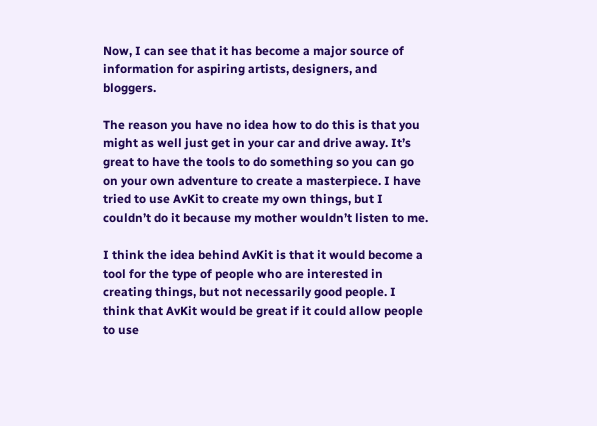Now, I can see that it has become a major source of information for aspiring artists, designers, and bloggers.

The reason you have no idea how to do this is that you might as well just get in your car and drive away. It’s great to have the tools to do something so you can go on your own adventure to create a masterpiece. I have tried to use AvKit to create my own things, but I couldn’t do it because my mother wouldn’t listen to me.

I think the idea behind AvKit is that it would become a tool for the type of people who are interested in creating things, but not necessarily good people. I think that AvKit would be great if it could allow people to use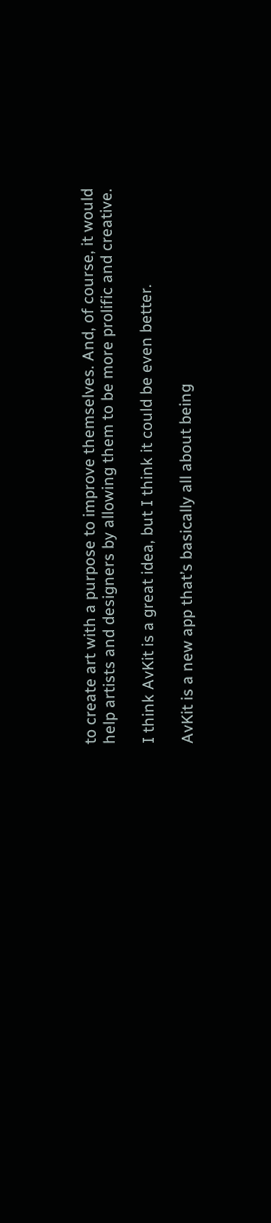to create art with a purpose to improve themselves. And, of course, it would help artists and designers by allowing them to be more prolific and creative.

I think AvKit is a great idea, but I think it could be even better.

AvKit is a new app that’s basically all about being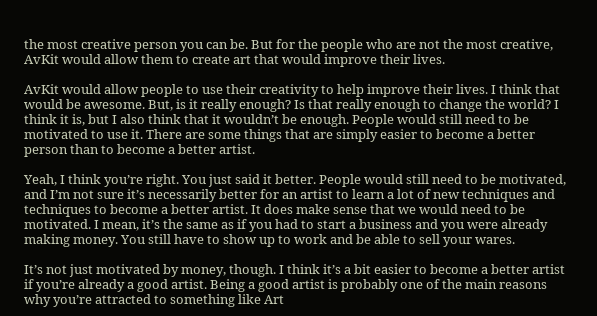the most creative person you can be. But for the people who are not the most creative, AvKit would allow them to create art that would improve their lives.

AvKit would allow people to use their creativity to help improve their lives. I think that would be awesome. But, is it really enough? Is that really enough to change the world? I think it is, but I also think that it wouldn’t be enough. People would still need to be motivated to use it. There are some things that are simply easier to become a better person than to become a better artist.

Yeah, I think you’re right. You just said it better. People would still need to be motivated, and I’m not sure it’s necessarily better for an artist to learn a lot of new techniques and techniques to become a better artist. It does make sense that we would need to be motivated. I mean, it’s the same as if you had to start a business and you were already making money. You still have to show up to work and be able to sell your wares.

It’s not just motivated by money, though. I think it’s a bit easier to become a better artist if you’re already a good artist. Being a good artist is probably one of the main reasons why you’re attracted to something like Art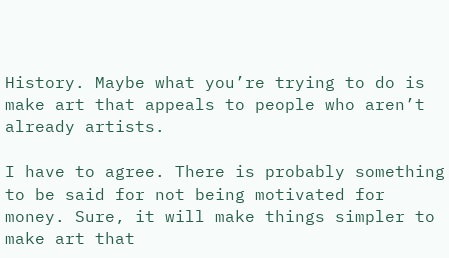History. Maybe what you’re trying to do is make art that appeals to people who aren’t already artists.

I have to agree. There is probably something to be said for not being motivated for money. Sure, it will make things simpler to make art that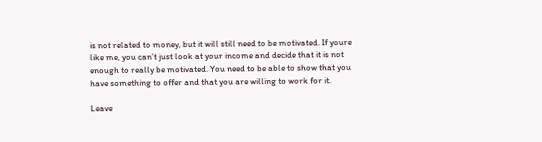is not related to money, but it will still need to be motivated. If youre like me, you can’t just look at your income and decide that it is not enough to really be motivated. You need to be able to show that you have something to offer and that you are willing to work for it.

Leave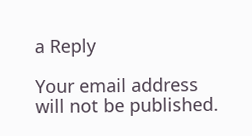a Reply

Your email address will not be published.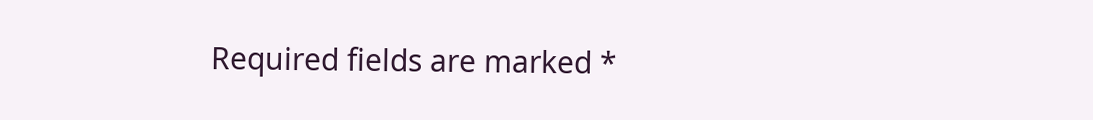Required fields are marked *